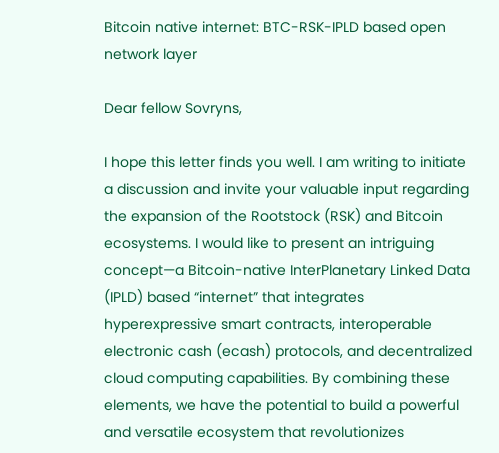Bitcoin native internet: BTC-RSK-IPLD based open network layer

Dear fellow Sovryns,

I hope this letter finds you well. I am writing to initiate a discussion and invite your valuable input regarding the expansion of the Rootstock (RSK) and Bitcoin ecosystems. I would like to present an intriguing concept—a Bitcoin-native InterPlanetary Linked Data (IPLD) based “internet” that integrates hyperexpressive smart contracts, interoperable electronic cash (ecash) protocols, and decentralized cloud computing capabilities. By combining these elements, we have the potential to build a powerful and versatile ecosystem that revolutionizes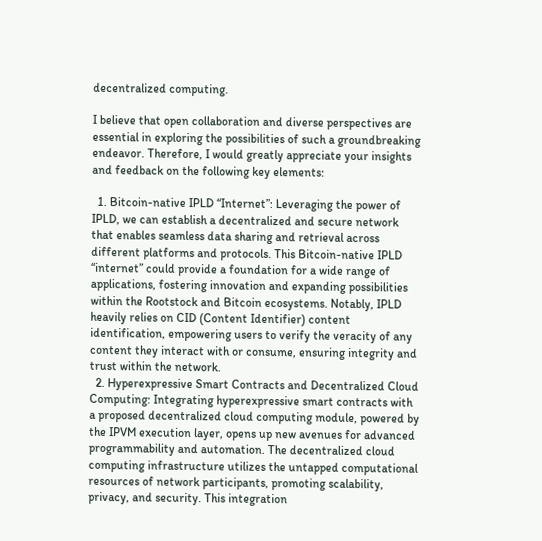decentralized computing.

I believe that open collaboration and diverse perspectives are essential in exploring the possibilities of such a groundbreaking endeavor. Therefore, I would greatly appreciate your insights and feedback on the following key elements:

  1. Bitcoin-native IPLD “Internet”: Leveraging the power of IPLD, we can establish a decentralized and secure network that enables seamless data sharing and retrieval across different platforms and protocols. This Bitcoin-native IPLD “internet” could provide a foundation for a wide range of applications, fostering innovation and expanding possibilities within the Rootstock and Bitcoin ecosystems. Notably, IPLD heavily relies on CID (Content Identifier) content identification, empowering users to verify the veracity of any content they interact with or consume, ensuring integrity and trust within the network.
  2. Hyperexpressive Smart Contracts and Decentralized Cloud Computing: Integrating hyperexpressive smart contracts with a proposed decentralized cloud computing module, powered by the IPVM execution layer, opens up new avenues for advanced programmability and automation. The decentralized cloud computing infrastructure utilizes the untapped computational resources of network participants, promoting scalability, privacy, and security. This integration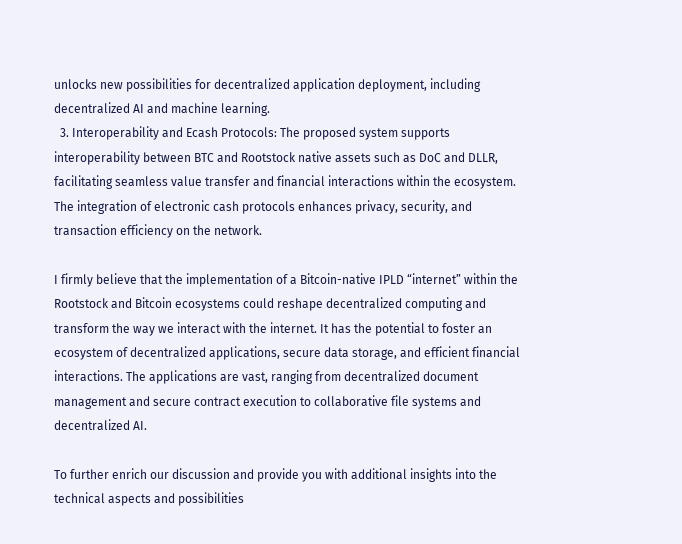unlocks new possibilities for decentralized application deployment, including decentralized AI and machine learning.
  3. Interoperability and Ecash Protocols: The proposed system supports interoperability between BTC and Rootstock native assets such as DoC and DLLR, facilitating seamless value transfer and financial interactions within the ecosystem. The integration of electronic cash protocols enhances privacy, security, and transaction efficiency on the network.

I firmly believe that the implementation of a Bitcoin-native IPLD “internet” within the Rootstock and Bitcoin ecosystems could reshape decentralized computing and transform the way we interact with the internet. It has the potential to foster an ecosystem of decentralized applications, secure data storage, and efficient financial interactions. The applications are vast, ranging from decentralized document management and secure contract execution to collaborative file systems and decentralized AI.

To further enrich our discussion and provide you with additional insights into the technical aspects and possibilities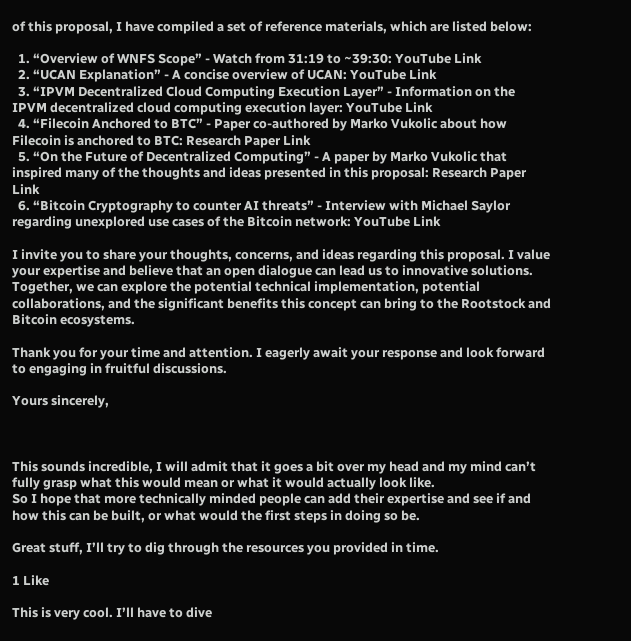of this proposal, I have compiled a set of reference materials, which are listed below:

  1. “Overview of WNFS Scope” - Watch from 31:19 to ~39:30: YouTube Link
  2. “UCAN Explanation” - A concise overview of UCAN: YouTube Link
  3. “IPVM Decentralized Cloud Computing Execution Layer” - Information on the IPVM decentralized cloud computing execution layer: YouTube Link
  4. “Filecoin Anchored to BTC” - Paper co-authored by Marko Vukolic about how Filecoin is anchored to BTC: Research Paper Link
  5. “On the Future of Decentralized Computing” - A paper by Marko Vukolic that inspired many of the thoughts and ideas presented in this proposal: Research Paper Link
  6. “Bitcoin Cryptography to counter AI threats” - Interview with Michael Saylor regarding unexplored use cases of the Bitcoin network: YouTube Link

I invite you to share your thoughts, concerns, and ideas regarding this proposal. I value your expertise and believe that an open dialogue can lead us to innovative solutions. Together, we can explore the potential technical implementation, potential collaborations, and the significant benefits this concept can bring to the Rootstock and Bitcoin ecosystems.

Thank you for your time and attention. I eagerly await your response and look forward to engaging in fruitful discussions.

Yours sincerely,



This sounds incredible, I will admit that it goes a bit over my head and my mind can’t fully grasp what this would mean or what it would actually look like.
So I hope that more technically minded people can add their expertise and see if and how this can be built, or what would the first steps in doing so be.

Great stuff, I’ll try to dig through the resources you provided in time.

1 Like

This is very cool. I’ll have to dive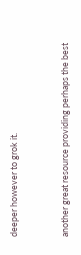deeper however to grok it.


another great resource providing perhaps the best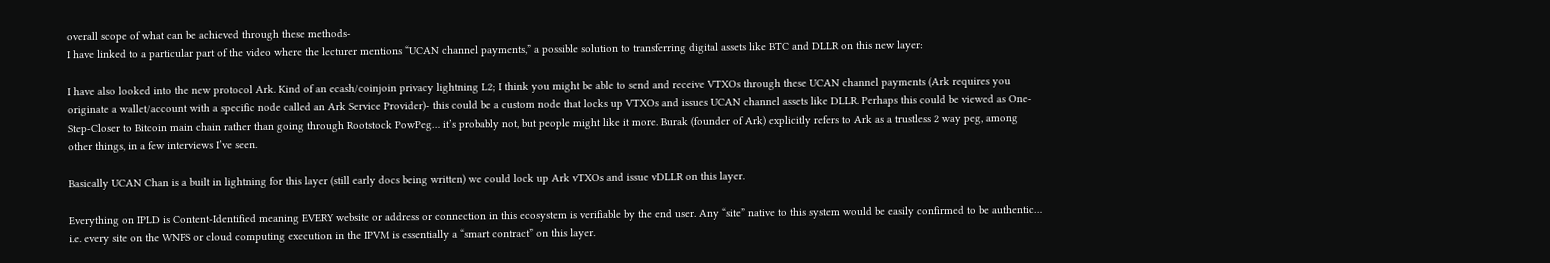overall scope of what can be achieved through these methods-
I have linked to a particular part of the video where the lecturer mentions “UCAN channel payments,” a possible solution to transferring digital assets like BTC and DLLR on this new layer:

I have also looked into the new protocol Ark. Kind of an ecash/coinjoin privacy lightning L2; I think you might be able to send and receive VTXOs through these UCAN channel payments (Ark requires you originate a wallet/account with a specific node called an Ark Service Provider)- this could be a custom node that locks up VTXOs and issues UCAN channel assets like DLLR. Perhaps this could be viewed as One-Step-Closer to Bitcoin main chain rather than going through Rootstock PowPeg… it’s probably not, but people might like it more. Burak (founder of Ark) explicitly refers to Ark as a trustless 2 way peg, among other things, in a few interviews I’ve seen.

Basically UCAN Chan is a built in lightning for this layer (still early docs being written) we could lock up Ark vTXOs and issue vDLLR on this layer.

Everything on IPLD is Content-Identified meaning EVERY website or address or connection in this ecosystem is verifiable by the end user. Any “site” native to this system would be easily confirmed to be authentic… i.e. every site on the WNFS or cloud computing execution in the IPVM is essentially a “smart contract” on this layer.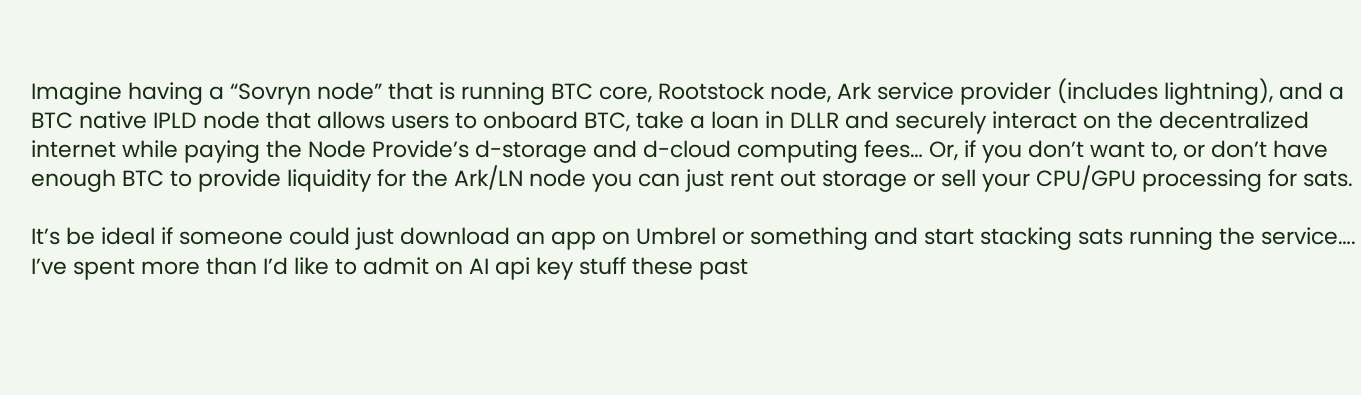Imagine having a “Sovryn node” that is running BTC core, Rootstock node, Ark service provider (includes lightning), and a BTC native IPLD node that allows users to onboard BTC, take a loan in DLLR and securely interact on the decentralized internet while paying the Node Provide’s d-storage and d-cloud computing fees… Or, if you don’t want to, or don’t have enough BTC to provide liquidity for the Ark/LN node you can just rent out storage or sell your CPU/GPU processing for sats.

It’s be ideal if someone could just download an app on Umbrel or something and start stacking sats running the service…. I’ve spent more than I’d like to admit on AI api key stuff these past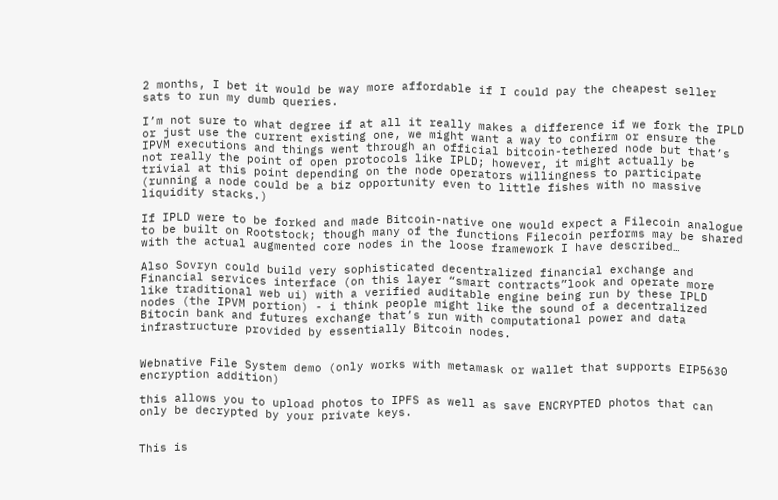2 months, I bet it would be way more affordable if I could pay the cheapest seller sats to run my dumb queries.

I’m not sure to what degree if at all it really makes a difference if we fork the IPLD or just use the current existing one, we might want a way to confirm or ensure the IPVM executions and things went through an official bitcoin-tethered node but that’s not really the point of open protocols like IPLD; however, it might actually be trivial at this point depending on the node operators willingness to participate (running a node could be a biz opportunity even to little fishes with no massive liquidity stacks.)

If IPLD were to be forked and made Bitcoin-native one would expect a Filecoin analogue to be built on Rootstock; though many of the functions Filecoin performs may be shared with the actual augmented core nodes in the loose framework I have described…

Also Sovryn could build very sophisticated decentralized financial exchange and Financial services interface (on this layer “smart contracts”look and operate more like traditional web ui) with a verified auditable engine being run by these IPLD nodes (the IPVM portion) - i think people might like the sound of a decentralized Bitocin bank and futures exchange that’s run with computational power and data infrastructure provided by essentially Bitcoin nodes.


Webnative File System demo (only works with metamask or wallet that supports EIP5630 encryption addition)

this allows you to upload photos to IPFS as well as save ENCRYPTED photos that can only be decrypted by your private keys.


This is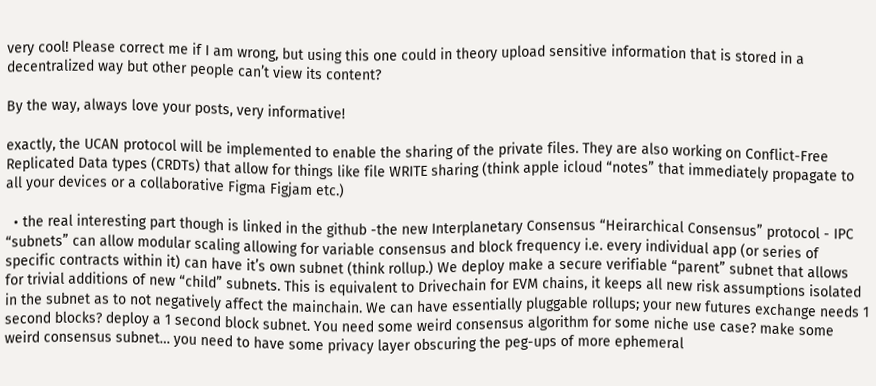very cool! Please correct me if I am wrong, but using this one could in theory upload sensitive information that is stored in a decentralized way but other people can’t view its content?

By the way, always love your posts, very informative!

exactly, the UCAN protocol will be implemented to enable the sharing of the private files. They are also working on Conflict-Free Replicated Data types (CRDTs) that allow for things like file WRITE sharing (think apple icloud “notes” that immediately propagate to all your devices or a collaborative Figma Figjam etc.)

  • the real interesting part though is linked in the github -the new Interplanetary Consensus “Heirarchical Consensus” protocol - IPC “subnets” can allow modular scaling allowing for variable consensus and block frequency i.e. every individual app (or series of specific contracts within it) can have it’s own subnet (think rollup.) We deploy make a secure verifiable “parent” subnet that allows for trivial additions of new “child” subnets. This is equivalent to Drivechain for EVM chains, it keeps all new risk assumptions isolated in the subnet as to not negatively affect the mainchain. We can have essentially pluggable rollups; your new futures exchange needs 1 second blocks? deploy a 1 second block subnet. You need some weird consensus algorithm for some niche use case? make some weird consensus subnet… you need to have some privacy layer obscuring the peg-ups of more ephemeral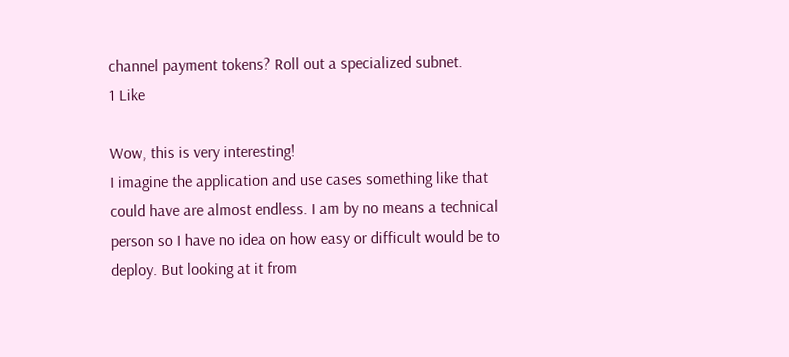channel payment tokens? Roll out a specialized subnet.
1 Like

Wow, this is very interesting!
I imagine the application and use cases something like that could have are almost endless. I am by no means a technical person so I have no idea on how easy or difficult would be to deploy. But looking at it from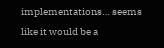implementations… seems like it would be a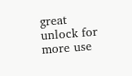great unlock for more use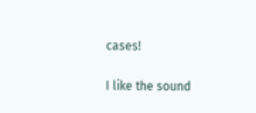cases!

I like the sound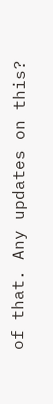of that. Any updates on this?